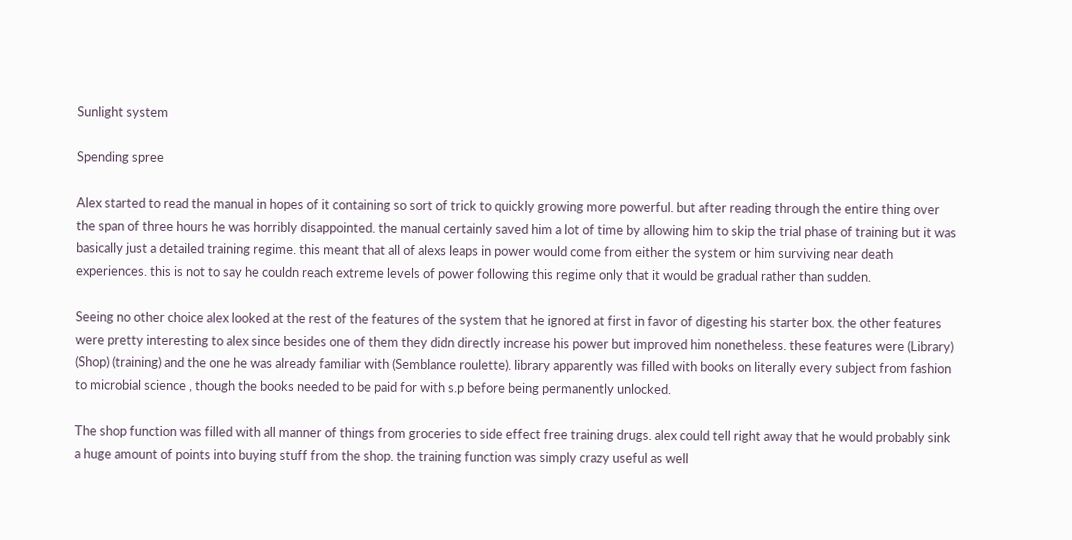Sunlight system

Spending spree

Alex started to read the manual in hopes of it containing so sort of trick to quickly growing more powerful. but after reading through the entire thing over the span of three hours he was horribly disappointed. the manual certainly saved him a lot of time by allowing him to skip the trial phase of training but it was basically just a detailed training regime. this meant that all of alexs leaps in power would come from either the system or him surviving near death experiences. this is not to say he couldn reach extreme levels of power following this regime only that it would be gradual rather than sudden.

Seeing no other choice alex looked at the rest of the features of the system that he ignored at first in favor of digesting his starter box. the other features were pretty interesting to alex since besides one of them they didn directly increase his power but improved him nonetheless. these features were (Library) (Shop) (training) and the one he was already familiar with (Semblance roulette). library apparently was filled with books on literally every subject from fashion to microbial science , though the books needed to be paid for with s.p before being permanently unlocked.

The shop function was filled with all manner of things from groceries to side effect free training drugs. alex could tell right away that he would probably sink a huge amount of points into buying stuff from the shop. the training function was simply crazy useful as well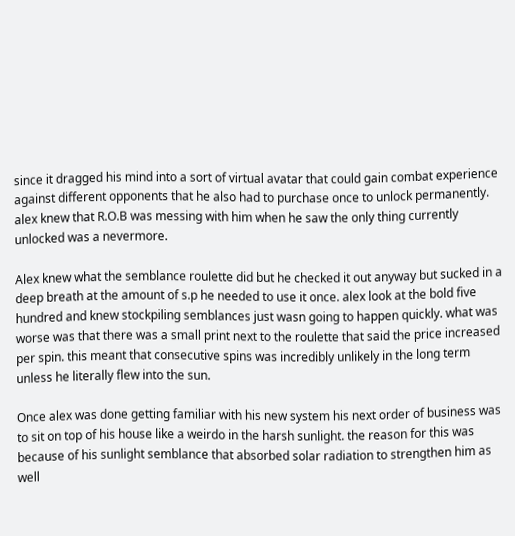since it dragged his mind into a sort of virtual avatar that could gain combat experience against different opponents that he also had to purchase once to unlock permanently. alex knew that R.O.B was messing with him when he saw the only thing currently unlocked was a nevermore.

Alex knew what the semblance roulette did but he checked it out anyway but sucked in a deep breath at the amount of s.p he needed to use it once. alex look at the bold five hundred and knew stockpiling semblances just wasn going to happen quickly. what was worse was that there was a small print next to the roulette that said the price increased per spin. this meant that consecutive spins was incredibly unlikely in the long term unless he literally flew into the sun.

Once alex was done getting familiar with his new system his next order of business was to sit on top of his house like a weirdo in the harsh sunlight. the reason for this was because of his sunlight semblance that absorbed solar radiation to strengthen him as well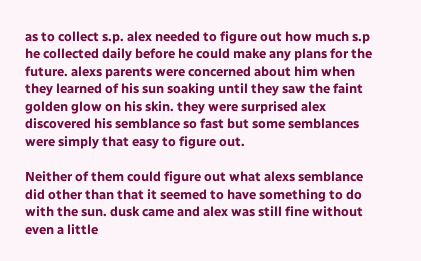as to collect s.p. alex needed to figure out how much s.p he collected daily before he could make any plans for the future. alexs parents were concerned about him when they learned of his sun soaking until they saw the faint golden glow on his skin. they were surprised alex discovered his semblance so fast but some semblances were simply that easy to figure out.

Neither of them could figure out what alexs semblance did other than that it seemed to have something to do with the sun. dusk came and alex was still fine without even a little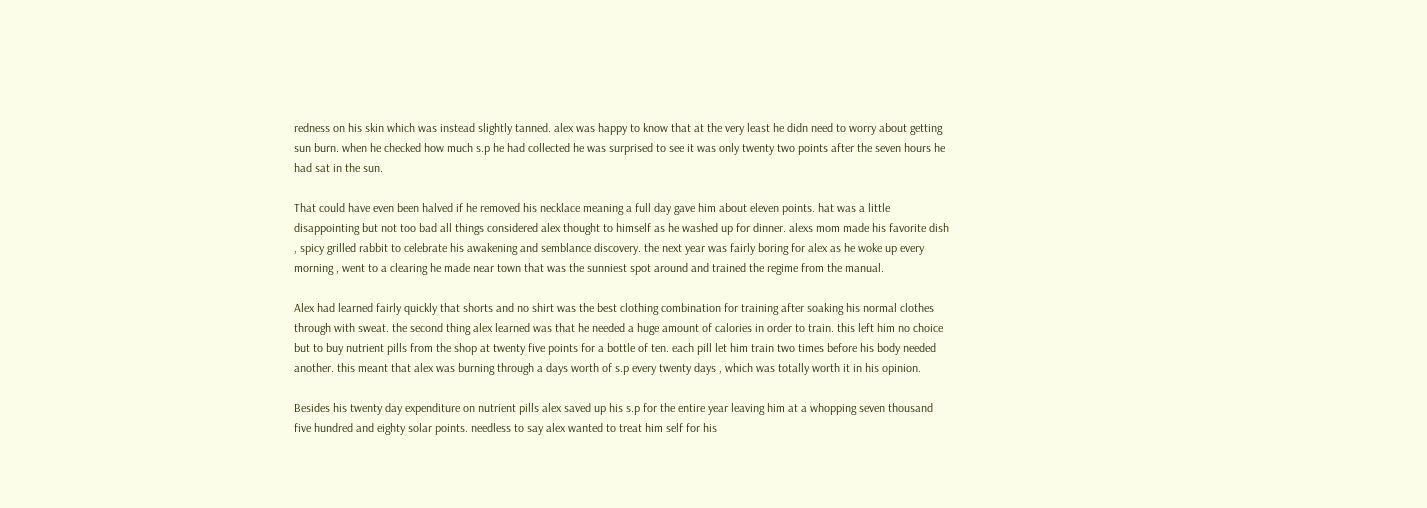redness on his skin which was instead slightly tanned. alex was happy to know that at the very least he didn need to worry about getting sun burn. when he checked how much s.p he had collected he was surprised to see it was only twenty two points after the seven hours he had sat in the sun.

That could have even been halved if he removed his necklace meaning a full day gave him about eleven points. hat was a little disappointing but not too bad all things considered alex thought to himself as he washed up for dinner. alexs mom made his favorite dish , spicy grilled rabbit to celebrate his awakening and semblance discovery. the next year was fairly boring for alex as he woke up every morning , went to a clearing he made near town that was the sunniest spot around and trained the regime from the manual.

Alex had learned fairly quickly that shorts and no shirt was the best clothing combination for training after soaking his normal clothes through with sweat. the second thing alex learned was that he needed a huge amount of calories in order to train. this left him no choice but to buy nutrient pills from the shop at twenty five points for a bottle of ten. each pill let him train two times before his body needed another. this meant that alex was burning through a days worth of s.p every twenty days , which was totally worth it in his opinion.

Besides his twenty day expenditure on nutrient pills alex saved up his s.p for the entire year leaving him at a whopping seven thousand five hundred and eighty solar points. needless to say alex wanted to treat him self for his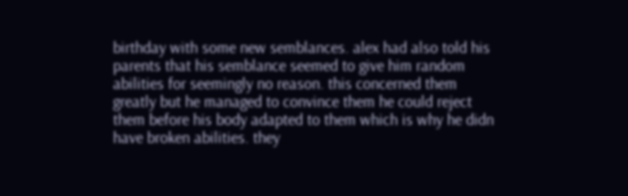birthday with some new semblances. alex had also told his parents that his semblance seemed to give him random abilities for seemingly no reason. this concerned them greatly but he managed to convince them he could reject them before his body adapted to them which is why he didn have broken abilities. they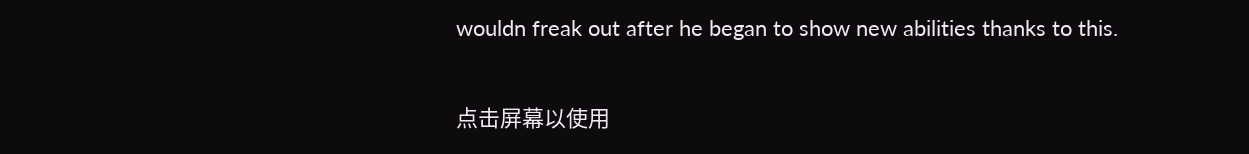wouldn freak out after he began to show new abilities thanks to this.

点击屏幕以使用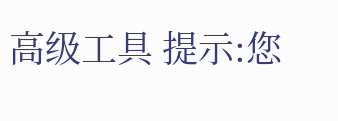高级工具 提示:您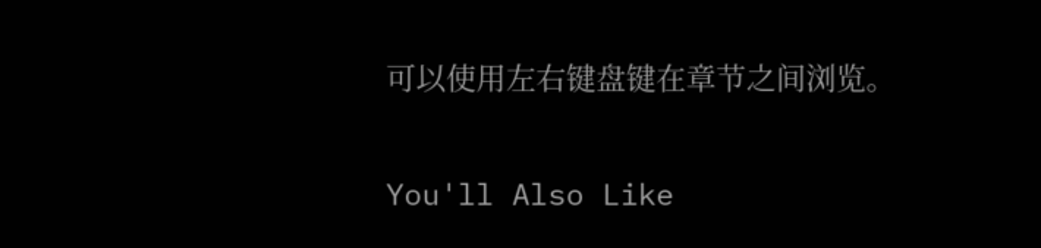可以使用左右键盘键在章节之间浏览。

You'll Also Like